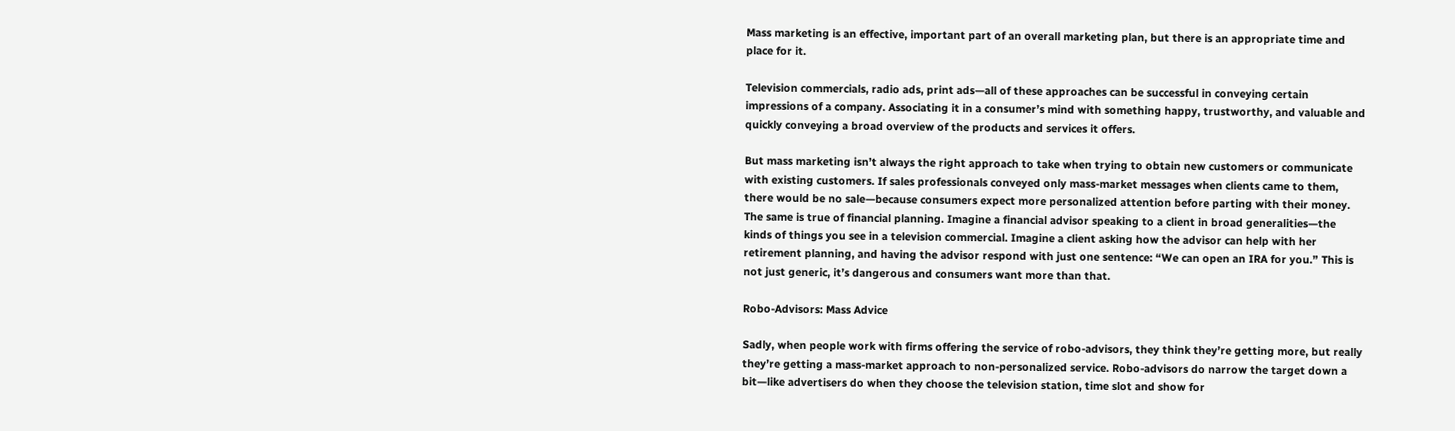Mass marketing is an effective, important part of an overall marketing plan, but there is an appropriate time and place for it.

Television commercials, radio ads, print ads—all of these approaches can be successful in conveying certain impressions of a company. Associating it in a consumer’s mind with something happy, trustworthy, and valuable and quickly conveying a broad overview of the products and services it offers.

But mass marketing isn’t always the right approach to take when trying to obtain new customers or communicate with existing customers. If sales professionals conveyed only mass-market messages when clients came to them, there would be no sale—because consumers expect more personalized attention before parting with their money. The same is true of financial planning. Imagine a financial advisor speaking to a client in broad generalities—the kinds of things you see in a television commercial. Imagine a client asking how the advisor can help with her retirement planning, and having the advisor respond with just one sentence: “We can open an IRA for you.” This is not just generic, it’s dangerous and consumers want more than that.

Robo-Advisors: Mass Advice

Sadly, when people work with firms offering the service of robo-advisors, they think they’re getting more, but really they’re getting a mass-market approach to non-personalized service. Robo-advisors do narrow the target down a bit—like advertisers do when they choose the television station, time slot and show for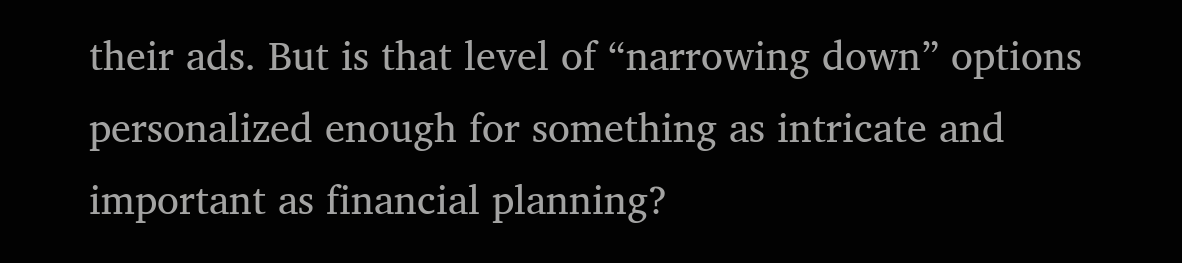their ads. But is that level of “narrowing down” options personalized enough for something as intricate and important as financial planning?